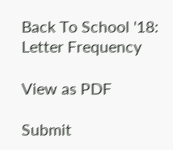Back To School '18: Letter Frequency

View as PDF

Submit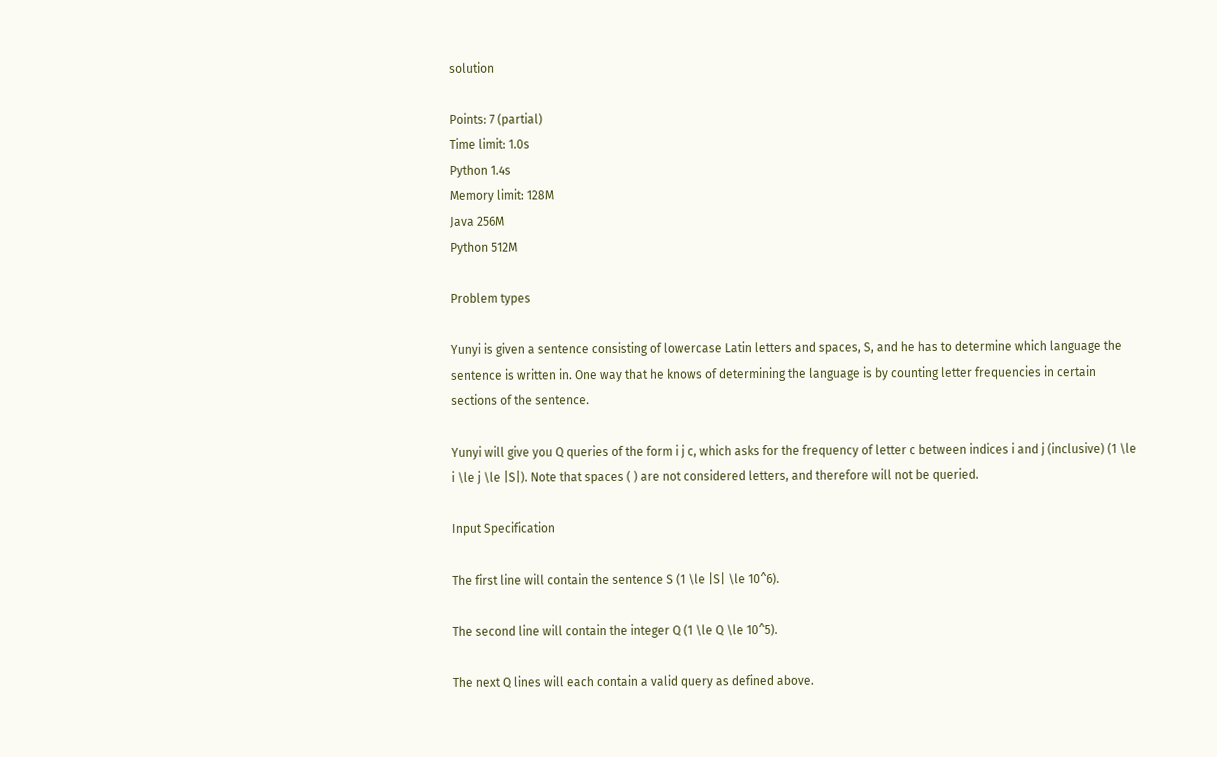solution

Points: 7 (partial)
Time limit: 1.0s
Python 1.4s
Memory limit: 128M
Java 256M
Python 512M

Problem types

Yunyi is given a sentence consisting of lowercase Latin letters and spaces, S, and he has to determine which language the sentence is written in. One way that he knows of determining the language is by counting letter frequencies in certain sections of the sentence.

Yunyi will give you Q queries of the form i j c, which asks for the frequency of letter c between indices i and j (inclusive) (1 \le i \le j \le |S|). Note that spaces ( ) are not considered letters, and therefore will not be queried.

Input Specification

The first line will contain the sentence S (1 \le |S| \le 10^6).

The second line will contain the integer Q (1 \le Q \le 10^5).

The next Q lines will each contain a valid query as defined above.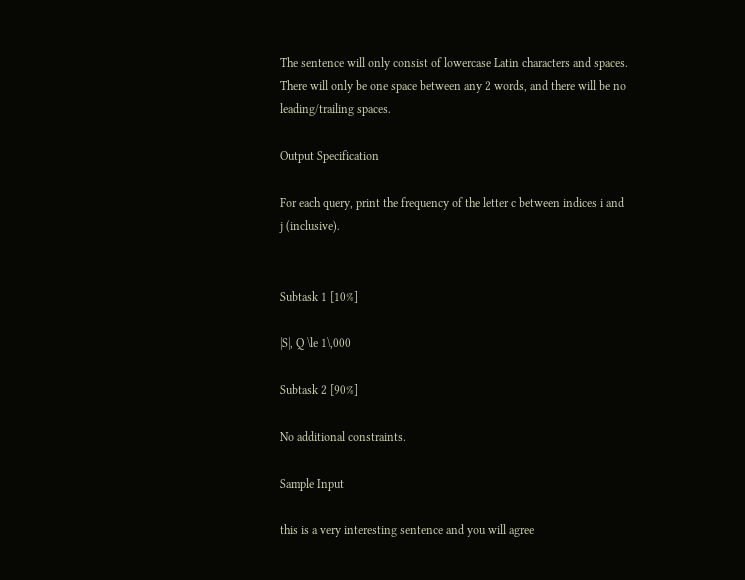The sentence will only consist of lowercase Latin characters and spaces. There will only be one space between any 2 words, and there will be no leading/trailing spaces.

Output Specification

For each query, print the frequency of the letter c between indices i and j (inclusive).


Subtask 1 [10%]

|S|, Q \le 1\,000

Subtask 2 [90%]

No additional constraints.

Sample Input

this is a very interesting sentence and you will agree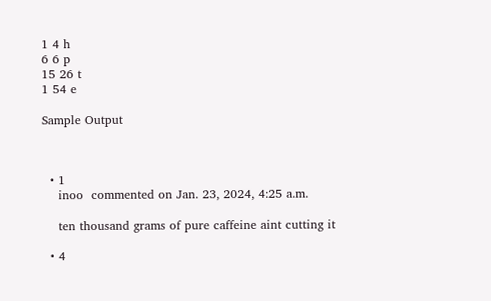1 4 h
6 6 p
15 26 t
1 54 e

Sample Output



  • 1
    inoo  commented on Jan. 23, 2024, 4:25 a.m.

    ten thousand grams of pure caffeine aint cutting it

  • 4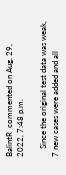BalintR  commented on Aug. 29, 2022, 7:48 p.m.

    Since the original test data was weak, 7 new cases were added and all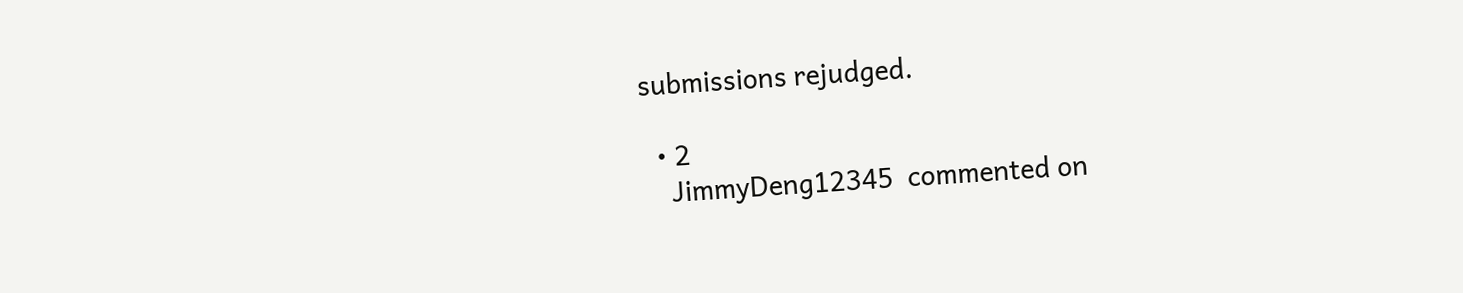submissions rejudged.

  • 2
    JimmyDeng12345  commented on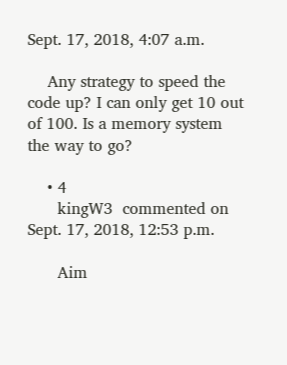Sept. 17, 2018, 4:07 a.m.

    Any strategy to speed the code up? I can only get 10 out of 100. Is a memory system the way to go?

    • 4
      kingW3  commented on Sept. 17, 2018, 12:53 p.m.

      Aim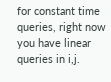for constant time queries, right now you have linear queries in i,j.